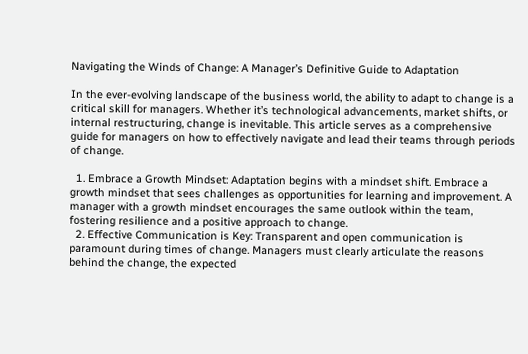Navigating the Winds of Change: A Manager’s Definitive Guide to Adaptation

In the ever-evolving landscape of the business world, the ability to adapt to change is a critical skill for managers. Whether it’s technological advancements, market shifts, or internal restructuring, change is inevitable. This article serves as a comprehensive guide for managers on how to effectively navigate and lead their teams through periods of change.

  1. Embrace a Growth Mindset: Adaptation begins with a mindset shift. Embrace a growth mindset that sees challenges as opportunities for learning and improvement. A manager with a growth mindset encourages the same outlook within the team, fostering resilience and a positive approach to change.
  2. Effective Communication is Key: Transparent and open communication is paramount during times of change. Managers must clearly articulate the reasons behind the change, the expected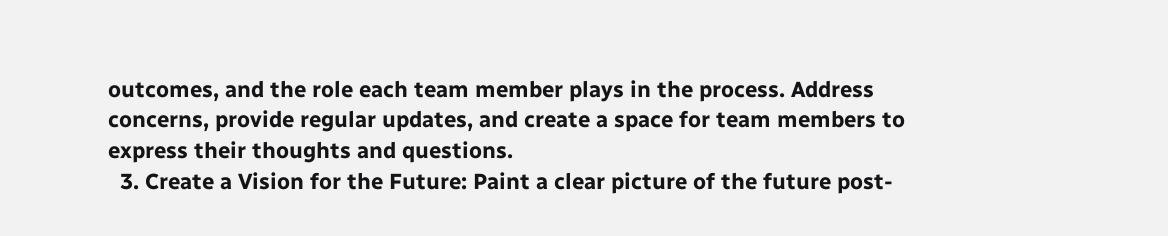outcomes, and the role each team member plays in the process. Address concerns, provide regular updates, and create a space for team members to express their thoughts and questions.
  3. Create a Vision for the Future: Paint a clear picture of the future post-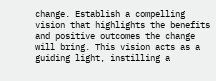change. Establish a compelling vision that highlights the benefits and positive outcomes the change will bring. This vision acts as a guiding light, instilling a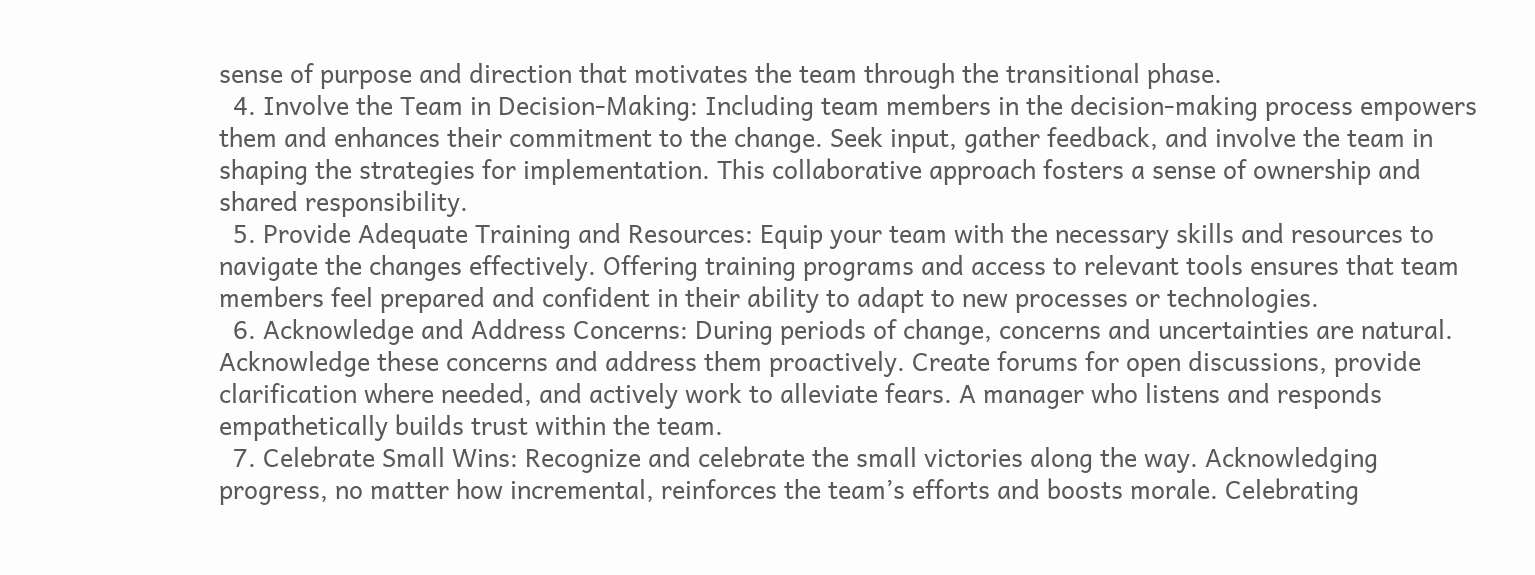sense of purpose and direction that motivates the team through the transitional phase.
  4. Involve the Team in Decision-Making: Including team members in the decision-making process empowers them and enhances their commitment to the change. Seek input, gather feedback, and involve the team in shaping the strategies for implementation. This collaborative approach fosters a sense of ownership and shared responsibility.
  5. Provide Adequate Training and Resources: Equip your team with the necessary skills and resources to navigate the changes effectively. Offering training programs and access to relevant tools ensures that team members feel prepared and confident in their ability to adapt to new processes or technologies.
  6. Acknowledge and Address Concerns: During periods of change, concerns and uncertainties are natural. Acknowledge these concerns and address them proactively. Create forums for open discussions, provide clarification where needed, and actively work to alleviate fears. A manager who listens and responds empathetically builds trust within the team.
  7. Celebrate Small Wins: Recognize and celebrate the small victories along the way. Acknowledging progress, no matter how incremental, reinforces the team’s efforts and boosts morale. Celebrating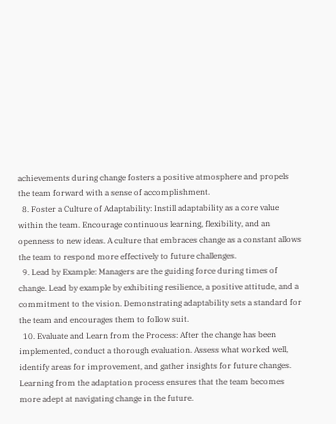achievements during change fosters a positive atmosphere and propels the team forward with a sense of accomplishment.
  8. Foster a Culture of Adaptability: Instill adaptability as a core value within the team. Encourage continuous learning, flexibility, and an openness to new ideas. A culture that embraces change as a constant allows the team to respond more effectively to future challenges.
  9. Lead by Example: Managers are the guiding force during times of change. Lead by example by exhibiting resilience, a positive attitude, and a commitment to the vision. Demonstrating adaptability sets a standard for the team and encourages them to follow suit.
  10. Evaluate and Learn from the Process: After the change has been implemented, conduct a thorough evaluation. Assess what worked well, identify areas for improvement, and gather insights for future changes. Learning from the adaptation process ensures that the team becomes more adept at navigating change in the future.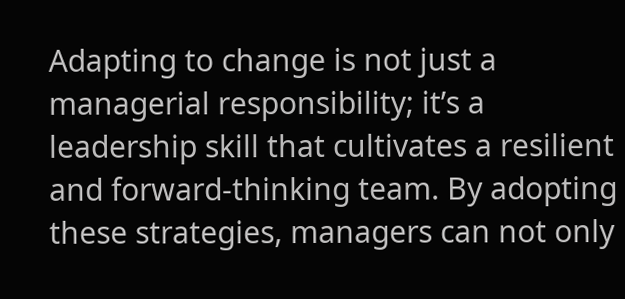Adapting to change is not just a managerial responsibility; it’s a leadership skill that cultivates a resilient and forward-thinking team. By adopting these strategies, managers can not only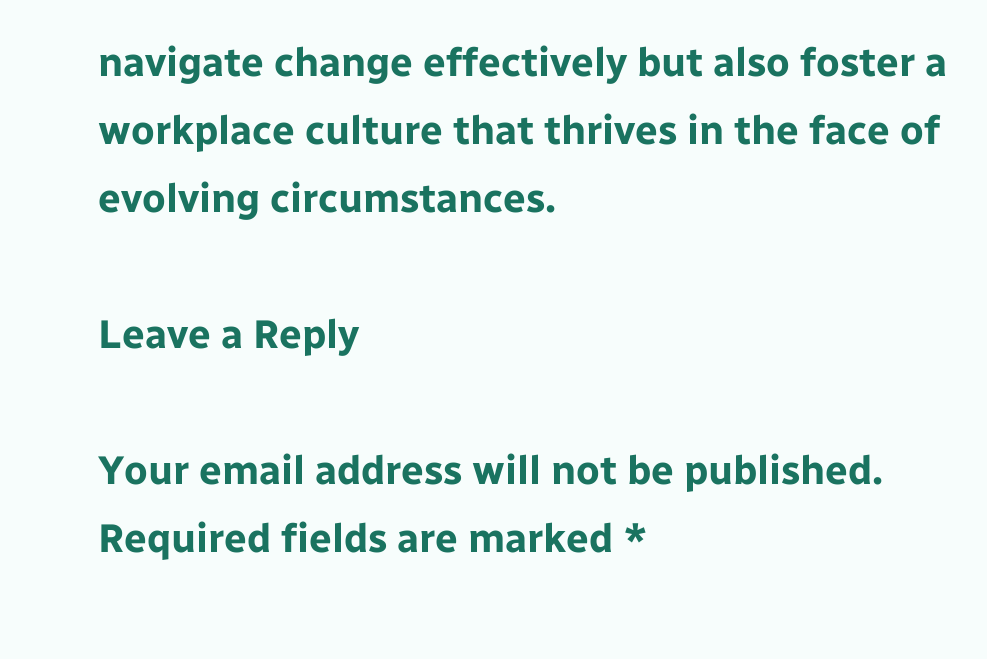navigate change effectively but also foster a workplace culture that thrives in the face of evolving circumstances.

Leave a Reply

Your email address will not be published. Required fields are marked *